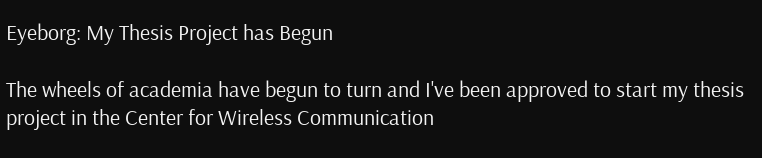Eyeborg: My Thesis Project has Begun

The wheels of academia have begun to turn and I've been approved to start my thesis project in the Center for Wireless Communication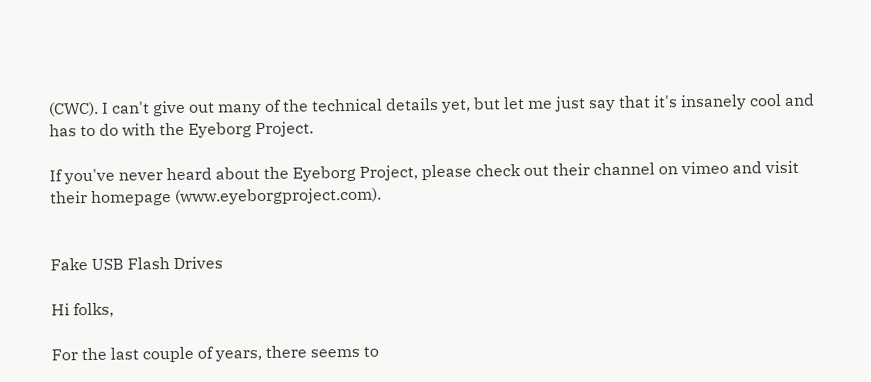(CWC). I can't give out many of the technical details yet, but let me just say that it's insanely cool and has to do with the Eyeborg Project.

If you've never heard about the Eyeborg Project, please check out their channel on vimeo and visit their homepage (www.eyeborgproject.com).


Fake USB Flash Drives

Hi folks,

For the last couple of years, there seems to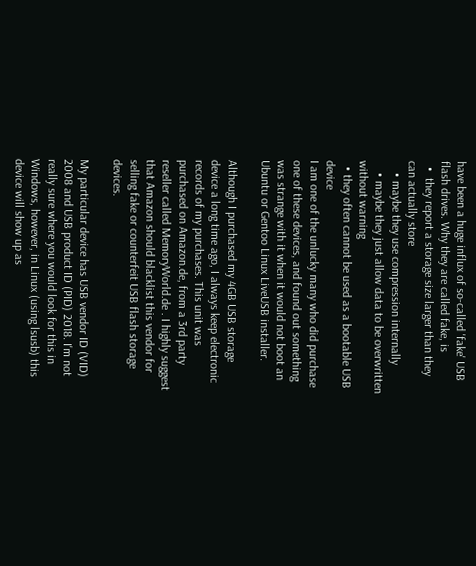have been a huge influx of so-called 'fake' USB flash drives. Why they are called fake, is
  •  they report a storage size larger than they can actually store
    • maybe they use compression internally
    • maybe they just allow data to be overwritten without warning
  • they often cannot be used as a bootable USB device
I am one of the unlucky many who did purchase one of these devices, and found out something was strange with it when it would not boot an Ubuntu or Gentoo Linux LiveUSB installer.

Although I purchased my 4GB USB storage device a long time ago, I always keep electronic records of my purchases. This unit was purchased on Amazon.de, from a 3rd party reseller called MemoryWorld.de . I highly suggest that Amazon should blacklist this vendor for selling fake or counterfeit USB flash storage devices.

My particular device has USB vendor ID (VID) 2008 and USB product ID (PID) 2018. I'm not really sure where you would look for this in Windows, however, in Linux (using lsusb) this device will show up as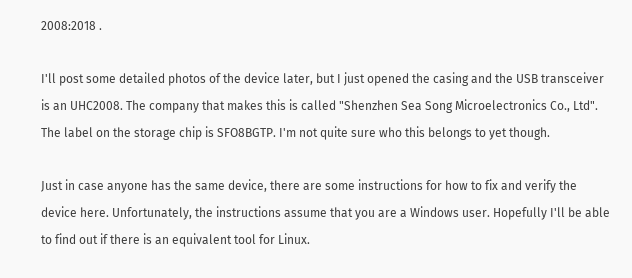2008:2018 .

I'll post some detailed photos of the device later, but I just opened the casing and the USB transceiver is an UHC2008. The company that makes this is called "Shenzhen Sea Song Microelectronics Co., Ltd". The label on the storage chip is SFO8BGTP. I'm not quite sure who this belongs to yet though.

Just in case anyone has the same device, there are some instructions for how to fix and verify the device here. Unfortunately, the instructions assume that you are a Windows user. Hopefully I'll be able to find out if there is an equivalent tool for Linux.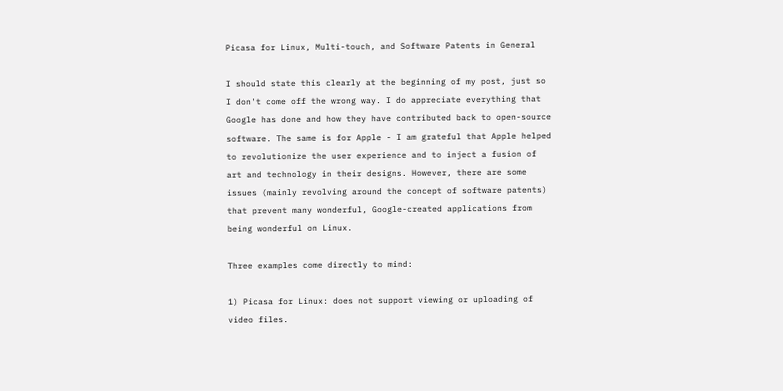Picasa for Linux, Multi-touch, and Software Patents in General

I should state this clearly at the beginning of my post, just so I don't come off the wrong way. I do appreciate everything that Google has done and how they have contributed back to open-source software. The same is for Apple - I am grateful that Apple helped to revolutionize the user experience and to inject a fusion of art and technology in their designs. However, there are some issues (mainly revolving around the concept of software patents) that prevent many wonderful, Google-created applications from being wonderful on Linux.

Three examples come directly to mind:

1) Picasa for Linux: does not support viewing or uploading of video files.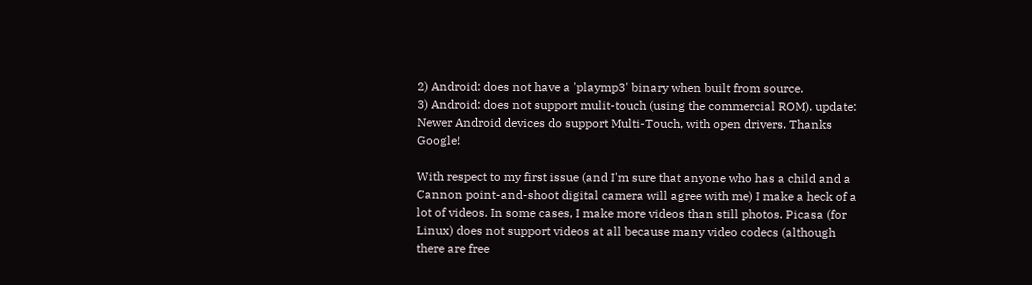2) Android: does not have a 'playmp3' binary when built from source.
3) Android: does not support mulit-touch (using the commercial ROM). update: Newer Android devices do support Multi-Touch, with open drivers. Thanks Google!

With respect to my first issue (and I'm sure that anyone who has a child and a Cannon point-and-shoot digital camera will agree with me) I make a heck of a lot of videos. In some cases, I make more videos than still photos. Picasa (for Linux) does not support videos at all because many video codecs (although there are free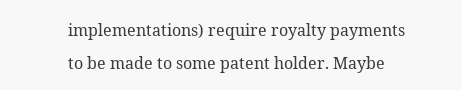implementations) require royalty payments to be made to some patent holder. Maybe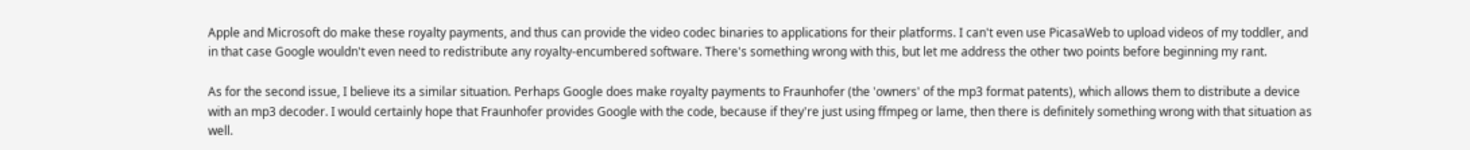Apple and Microsoft do make these royalty payments, and thus can provide the video codec binaries to applications for their platforms. I can't even use PicasaWeb to upload videos of my toddler, and in that case Google wouldn't even need to redistribute any royalty-encumbered software. There's something wrong with this, but let me address the other two points before beginning my rant.

As for the second issue, I believe its a similar situation. Perhaps Google does make royalty payments to Fraunhofer (the 'owners' of the mp3 format patents), which allows them to distribute a device with an mp3 decoder. I would certainly hope that Fraunhofer provides Google with the code, because if they're just using ffmpeg or lame, then there is definitely something wrong with that situation as well.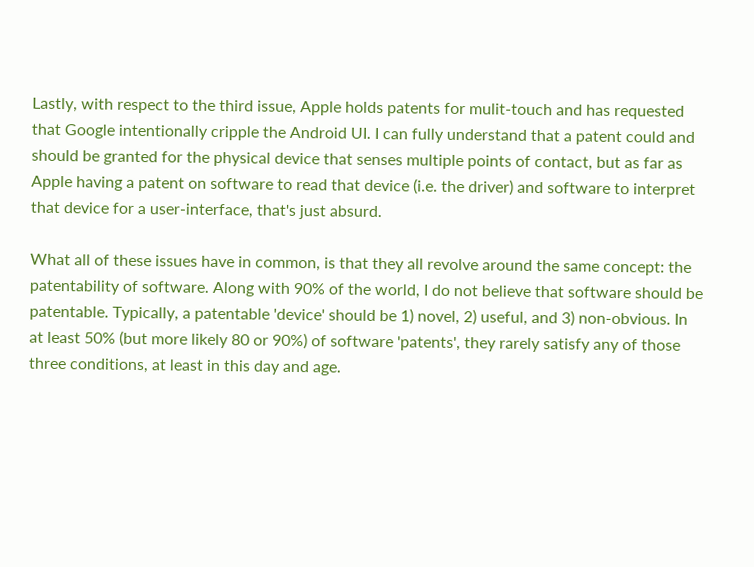Lastly, with respect to the third issue, Apple holds patents for mulit-touch and has requested that Google intentionally cripple the Android UI. I can fully understand that a patent could and should be granted for the physical device that senses multiple points of contact, but as far as Apple having a patent on software to read that device (i.e. the driver) and software to interpret that device for a user-interface, that's just absurd.

What all of these issues have in common, is that they all revolve around the same concept: the patentability of software. Along with 90% of the world, I do not believe that software should be patentable. Typically, a patentable 'device' should be 1) novel, 2) useful, and 3) non-obvious. In at least 50% (but more likely 80 or 90%) of software 'patents', they rarely satisfy any of those three conditions, at least in this day and age.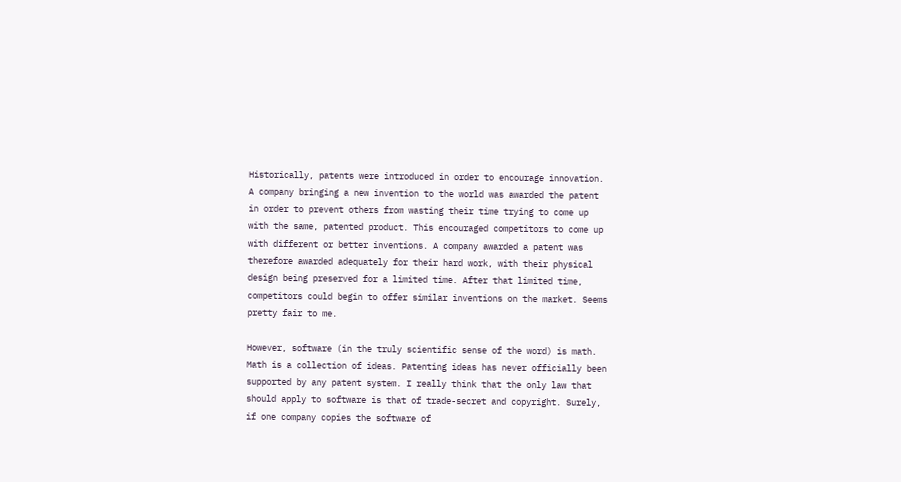Historically, patents were introduced in order to encourage innovation. A company bringing a new invention to the world was awarded the patent in order to prevent others from wasting their time trying to come up with the same, patented product. This encouraged competitors to come up with different or better inventions. A company awarded a patent was therefore awarded adequately for their hard work, with their physical design being preserved for a limited time. After that limited time, competitors could begin to offer similar inventions on the market. Seems pretty fair to me.

However, software (in the truly scientific sense of the word) is math. Math is a collection of ideas. Patenting ideas has never officially been supported by any patent system. I really think that the only law that should apply to software is that of trade-secret and copyright. Surely, if one company copies the software of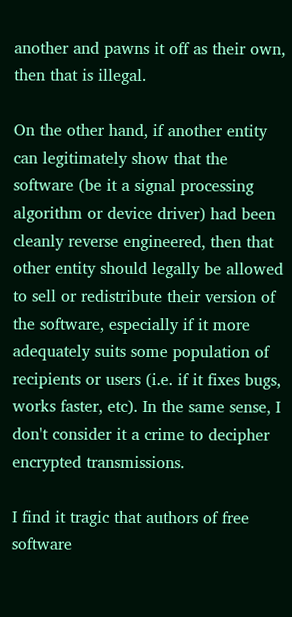another and pawns it off as their own, then that is illegal.

On the other hand, if another entity can legitimately show that the software (be it a signal processing algorithm or device driver) had been cleanly reverse engineered, then that other entity should legally be allowed to sell or redistribute their version of the software, especially if it more adequately suits some population of recipients or users (i.e. if it fixes bugs, works faster, etc). In the same sense, I don't consider it a crime to decipher encrypted transmissions.

I find it tragic that authors of free software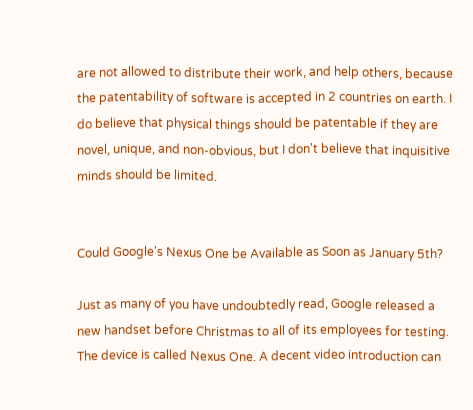are not allowed to distribute their work, and help others, because the patentability of software is accepted in 2 countries on earth. I do believe that physical things should be patentable if they are novel, unique, and non-obvious, but I don't believe that inquisitive minds should be limited.


Could Google's Nexus One be Available as Soon as January 5th?

Just as many of you have undoubtedly read, Google released a new handset before Christmas to all of its employees for testing. The device is called Nexus One. A decent video introduction can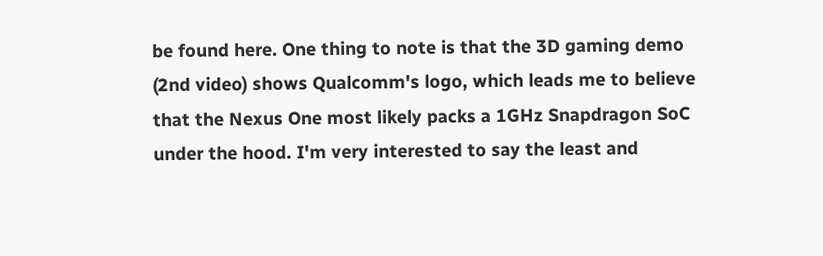be found here. One thing to note is that the 3D gaming demo (2nd video) shows Qualcomm's logo, which leads me to believe that the Nexus One most likely packs a 1GHz Snapdragon SoC under the hood. I'm very interested to say the least and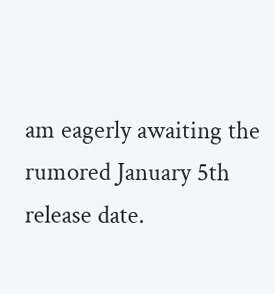am eagerly awaiting the rumored January 5th release date.